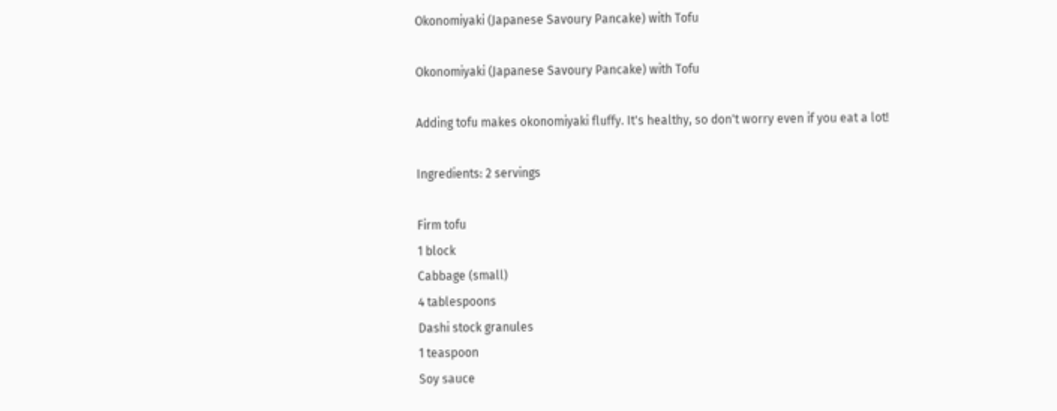Okonomiyaki (Japanese Savoury Pancake) with Tofu

Okonomiyaki (Japanese Savoury Pancake) with Tofu

Adding tofu makes okonomiyaki fluffy. It's healthy, so don't worry even if you eat a lot!

Ingredients: 2 servings

Firm tofu
1 block
Cabbage (small)
4 tablespoons
Dashi stock granules
1 teaspoon
Soy sauce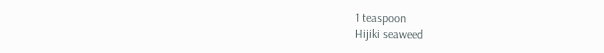1 teaspoon
Hijiki seaweed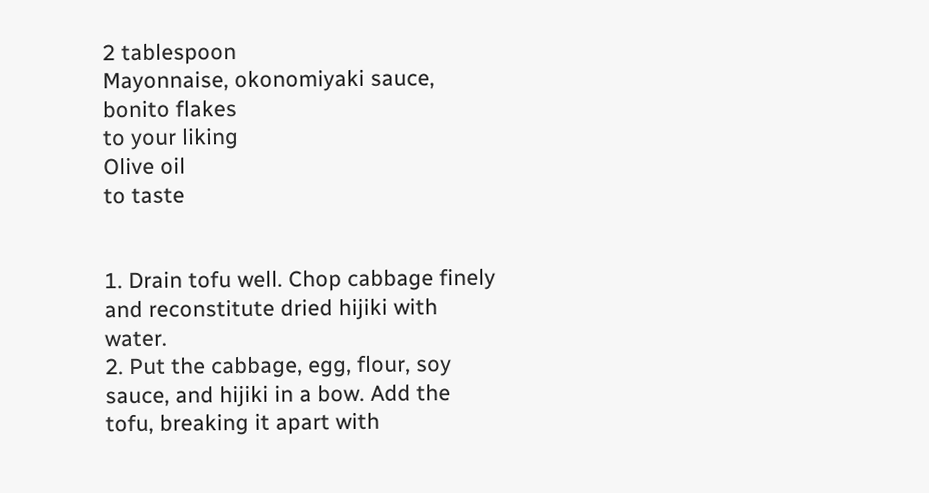2 tablespoon
Mayonnaise, okonomiyaki sauce, bonito flakes
to your liking
Olive oil
to taste


1. Drain tofu well. Chop cabbage finely and reconstitute dried hijiki with water.
2. Put the cabbage, egg, flour, soy sauce, and hijiki in a bow. Add the tofu, breaking it apart with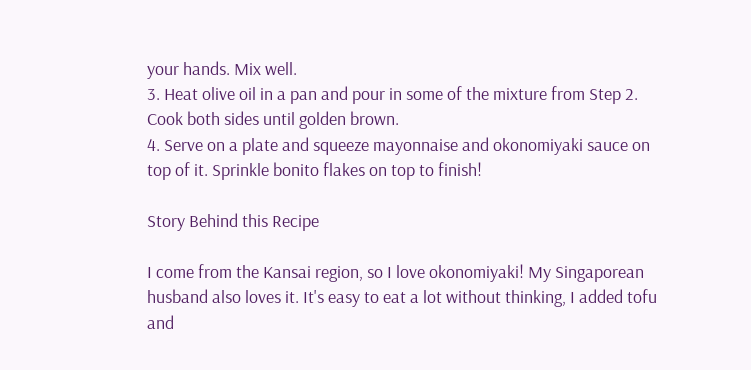your hands. Mix well.
3. Heat olive oil in a pan and pour in some of the mixture from Step 2. Cook both sides until golden brown.
4. Serve on a plate and squeeze mayonnaise and okonomiyaki sauce on top of it. Sprinkle bonito flakes on top to finish!

Story Behind this Recipe

I come from the Kansai region, so I love okonomiyaki! My Singaporean husband also loves it. It's easy to eat a lot without thinking, I added tofu and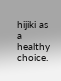hijiki as a healthy choice.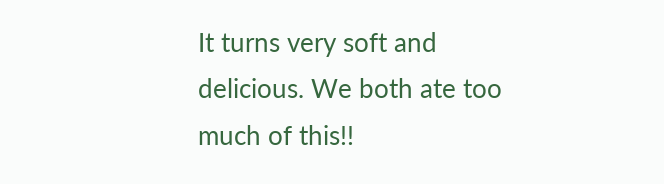It turns very soft and delicious. We both ate too much of this!!